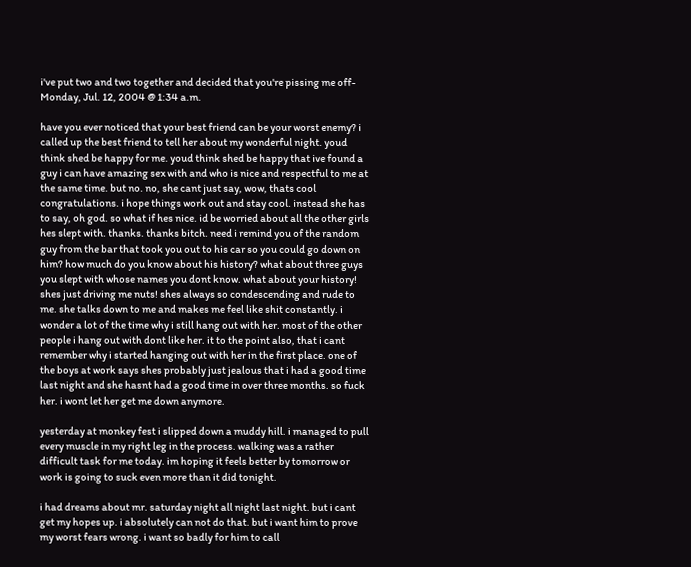i've put two and two together and decided that you're pissing me off-Monday, Jul. 12, 2004 @ 1:34 a.m.

have you ever noticed that your best friend can be your worst enemy? i called up the best friend to tell her about my wonderful night. youd think shed be happy for me. youd think shed be happy that ive found a guy i can have amazing sex with and who is nice and respectful to me at the same time. but no. no, she cant just say, wow, thats cool congratulations. i hope things work out and stay cool. instead she has to say, oh god. so what if hes nice. id be worried about all the other girls hes slept with. thanks. thanks bitch. need i remind you of the random guy from the bar that took you out to his car so you could go down on him? how much do you know about his history? what about three guys you slept with whose names you dont know. what about your history! shes just driving me nuts! shes always so condescending and rude to me. she talks down to me and makes me feel like shit constantly. i wonder a lot of the time why i still hang out with her. most of the other people i hang out with dont like her. it to the point also, that i cant remember why i started hanging out with her in the first place. one of the boys at work says shes probably just jealous that i had a good time last night and she hasnt had a good time in over three months. so fuck her. i wont let her get me down anymore.

yesterday at monkey fest i slipped down a muddy hill. i managed to pull every muscle in my right leg in the process. walking was a rather difficult task for me today. im hoping it feels better by tomorrow or work is going to suck even more than it did tonight.

i had dreams about mr. saturday night all night last night. but i cant get my hopes up. i absolutely can not do that. but i want him to prove my worst fears wrong. i want so badly for him to call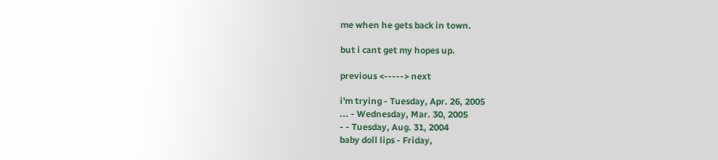me when he gets back in town.

but i cant get my hopes up.

previous <-----> next

i'm trying - Tuesday, Apr. 26, 2005
... - Wednesday, Mar. 30, 2005
- - Tuesday, Aug. 31, 2004
baby doll lips - Friday,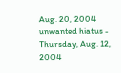Aug. 20, 2004
unwanted hiatus - Thursday, Aug. 12, 2004